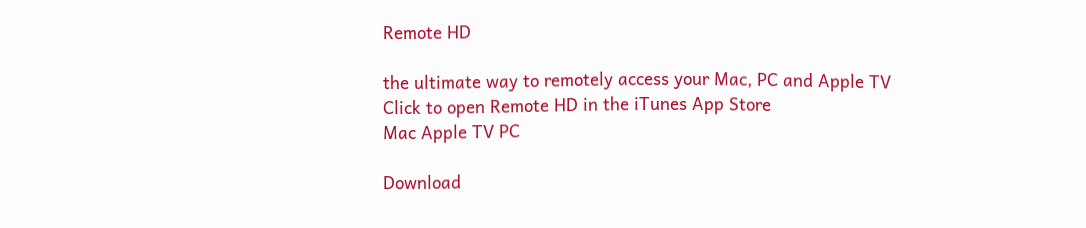Remote HD

the ultimate way to remotely access your Mac, PC and Apple TV
Click to open Remote HD in the iTunes App Store
Mac Apple TV PC

Download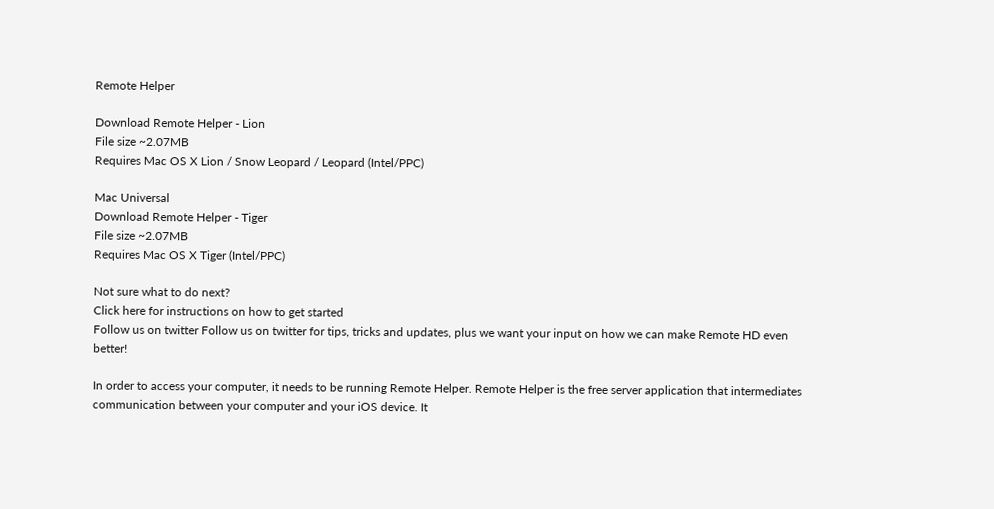Remote Helper

Download Remote Helper - Lion
File size ~2.07MB
Requires Mac OS X Lion / Snow Leopard / Leopard (Intel/PPC)

Mac Universal
Download Remote Helper - Tiger
File size ~2.07MB
Requires Mac OS X Tiger (Intel/PPC)

Not sure what to do next?
Click here for instructions on how to get started
Follow us on twitter Follow us on twitter for tips, tricks and updates, plus we want your input on how we can make Remote HD even better!

In order to access your computer, it needs to be running Remote Helper. Remote Helper is the free server application that intermediates communication between your computer and your iOS device. It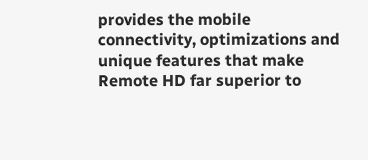provides the mobile connectivity, optimizations and unique features that make Remote HD far superior to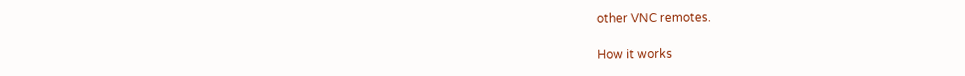other VNC remotes.

How it works